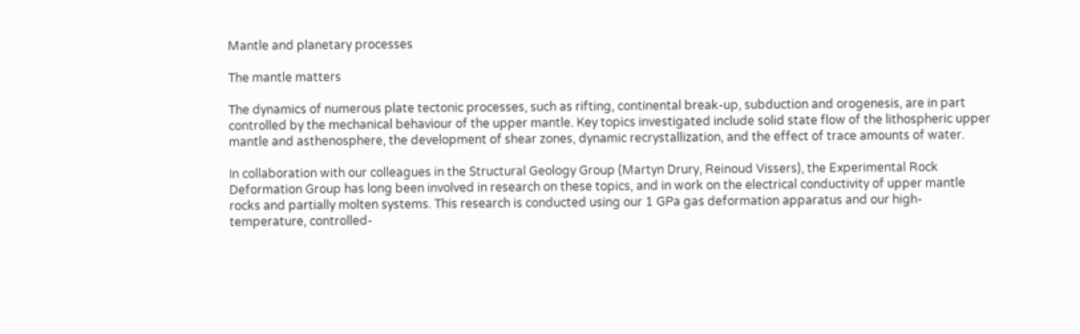Mantle and planetary processes

The mantle matters

The dynamics of numerous plate tectonic processes, such as rifting, continental break-up, subduction and orogenesis, are in part controlled by the mechanical behaviour of the upper mantle. Key topics investigated include solid state flow of the lithospheric upper mantle and asthenosphere, the development of shear zones, dynamic recrystallization, and the effect of trace amounts of water.

In collaboration with our colleagues in the Structural Geology Group (Martyn Drury, Reinoud Vissers), the Experimental Rock Deformation Group has long been involved in research on these topics, and in work on the electrical conductivity of upper mantle rocks and partially molten systems. This research is conducted using our 1 GPa gas deformation apparatus and our high-temperature, controlled-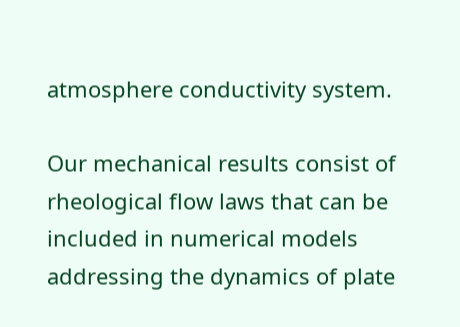atmosphere conductivity system.

Our mechanical results consist of rheological flow laws that can be included in numerical models addressing the dynamics of plate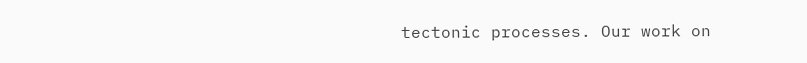tectonic processes. Our work on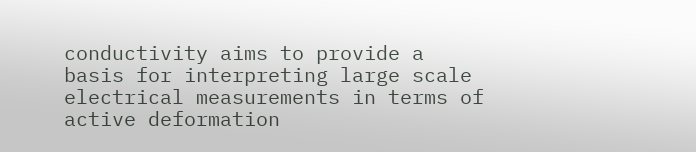conductivity aims to provide a basis for interpreting large scale electrical measurements in terms of active deformation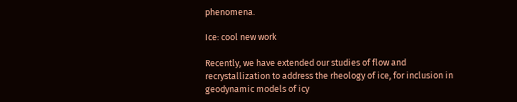phenomena.

Ice: cool new work

Recently, we have extended our studies of flow and recrystallization to address the rheology of ice, for inclusion in geodynamic models of icy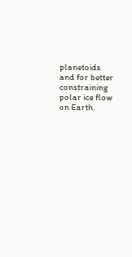planetoids and for better constraining polar ice flow on Earth.